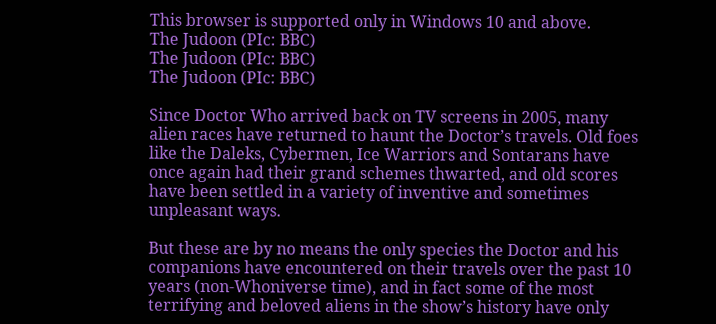This browser is supported only in Windows 10 and above.
The Judoon (PIc: BBC)
The Judoon (PIc: BBC)
The Judoon (PIc: BBC)

Since Doctor Who arrived back on TV screens in 2005, many alien races have returned to haunt the Doctor’s travels. Old foes like the Daleks, Cybermen, Ice Warriors and Sontarans have once again had their grand schemes thwarted, and old scores have been settled in a variety of inventive and sometimes unpleasant ways.

But these are by no means the only species the Doctor and his companions have encountered on their travels over the past 10 years (non-Whoniverse time), and in fact some of the most terrifying and beloved aliens in the show’s history have only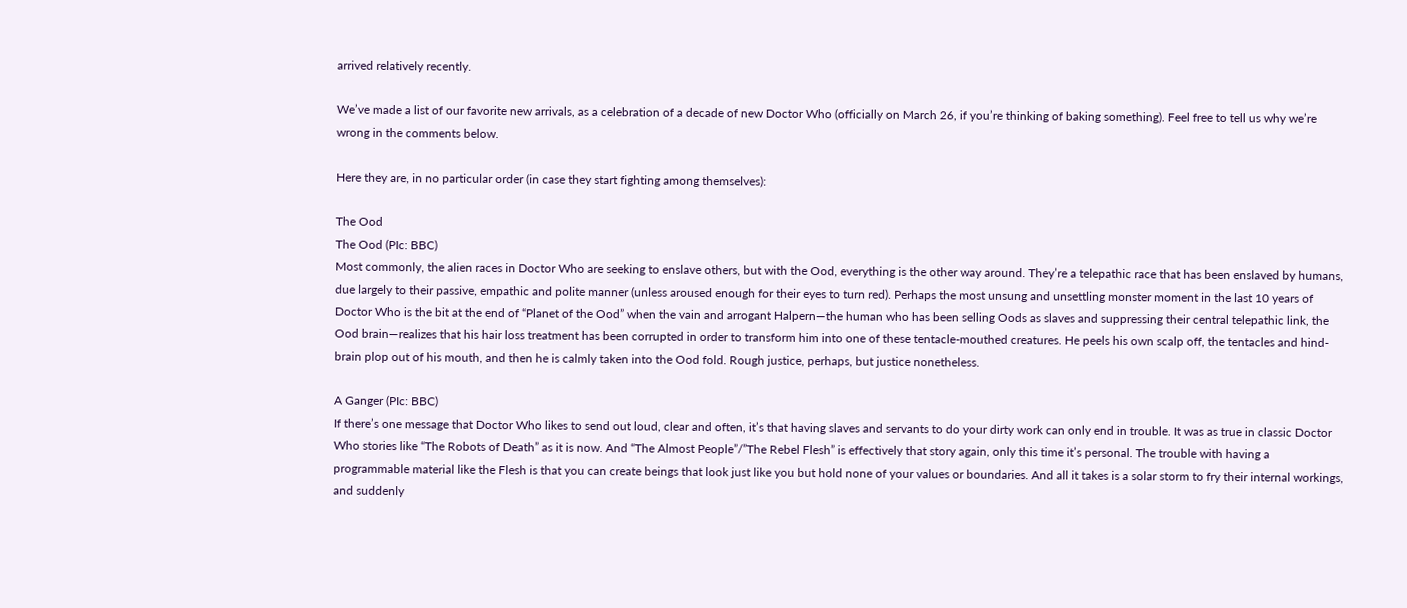arrived relatively recently.

We’ve made a list of our favorite new arrivals, as a celebration of a decade of new Doctor Who (officially on March 26, if you’re thinking of baking something). Feel free to tell us why we’re wrong in the comments below.

Here they are, in no particular order (in case they start fighting among themselves):

The Ood
The Ood (PIc: BBC)
Most commonly, the alien races in Doctor Who are seeking to enslave others, but with the Ood, everything is the other way around. They’re a telepathic race that has been enslaved by humans, due largely to their passive, empathic and polite manner (unless aroused enough for their eyes to turn red). Perhaps the most unsung and unsettling monster moment in the last 10 years of Doctor Who is the bit at the end of “Planet of the Ood” when the vain and arrogant Halpern—the human who has been selling Oods as slaves and suppressing their central telepathic link, the Ood brain—realizes that his hair loss treatment has been corrupted in order to transform him into one of these tentacle-mouthed creatures. He peels his own scalp off, the tentacles and hind-brain plop out of his mouth, and then he is calmly taken into the Ood fold. Rough justice, perhaps, but justice nonetheless.

A Ganger (PIc: BBC)
If there’s one message that Doctor Who likes to send out loud, clear and often, it’s that having slaves and servants to do your dirty work can only end in trouble. It was as true in classic Doctor Who stories like “The Robots of Death” as it is now. And “The Almost People”/”The Rebel Flesh” is effectively that story again, only this time it’s personal. The trouble with having a programmable material like the Flesh is that you can create beings that look just like you but hold none of your values or boundaries. And all it takes is a solar storm to fry their internal workings, and suddenly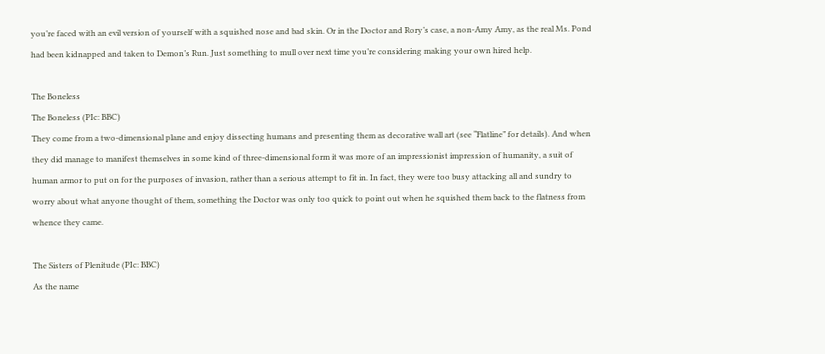you’re faced with an evil version of yourself with a squished nose and bad skin. Or in the Doctor and Rory’s case, a non-Amy Amy, as the real Ms. Pond had been kidnapped and taken to Demon’s Run. Just something to mull over next time you’re considering making your own hired help.

The Boneless
The Boneless (PIc: BBC)
They come from a two-dimensional plane and enjoy dissecting humans and presenting them as decorative wall art (see “Flatline” for details). And when they did manage to manifest themselves in some kind of three-dimensional form it was more of an impressionist impression of humanity, a suit of human armor to put on for the purposes of invasion, rather than a serious attempt to fit in. In fact, they were too busy attacking all and sundry to worry about what anyone thought of them, something the Doctor was only too quick to point out when he squished them back to the flatness from whence they came.

The Sisters of Plenitude (PIc: BBC)
As the name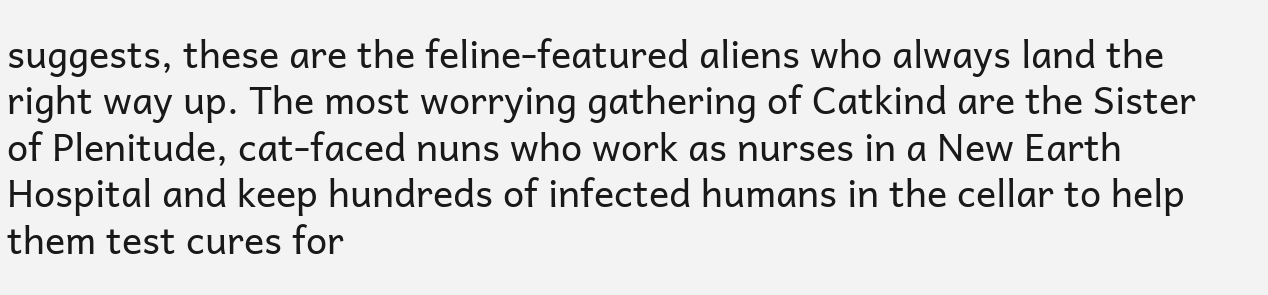suggests, these are the feline-featured aliens who always land the right way up. The most worrying gathering of Catkind are the Sister of Plenitude, cat-faced nuns who work as nurses in a New Earth Hospital and keep hundreds of infected humans in the cellar to help them test cures for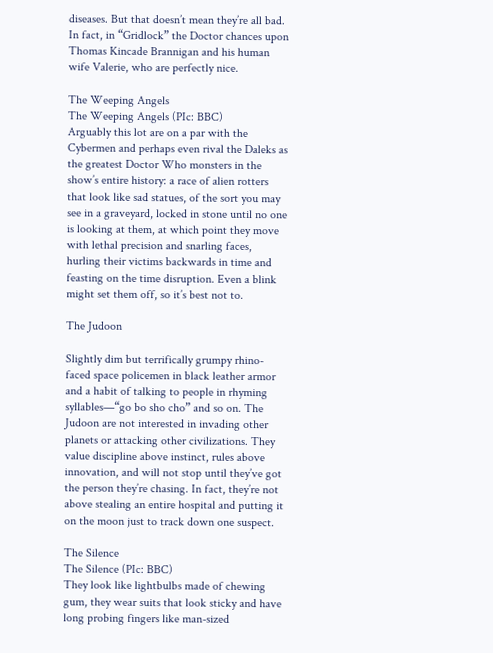diseases. But that doesn’t mean they’re all bad. In fact, in “Gridlock” the Doctor chances upon Thomas Kincade Brannigan and his human wife Valerie, who are perfectly nice.

The Weeping Angels
The Weeping Angels (PIc: BBC)
Arguably this lot are on a par with the Cybermen and perhaps even rival the Daleks as the greatest Doctor Who monsters in the show’s entire history: a race of alien rotters that look like sad statues, of the sort you may see in a graveyard, locked in stone until no one is looking at them, at which point they move with lethal precision and snarling faces, hurling their victims backwards in time and feasting on the time disruption. Even a blink might set them off, so it’s best not to.

The Judoon

Slightly dim but terrifically grumpy rhino-faced space policemen in black leather armor and a habit of talking to people in rhyming syllables—“go bo sho cho” and so on. The Judoon are not interested in invading other planets or attacking other civilizations. They value discipline above instinct, rules above innovation, and will not stop until they’ve got the person they’re chasing. In fact, they’re not above stealing an entire hospital and putting it on the moon just to track down one suspect.

The Silence
The Silence (PIc: BBC)
They look like lightbulbs made of chewing gum, they wear suits that look sticky and have long probing fingers like man-sized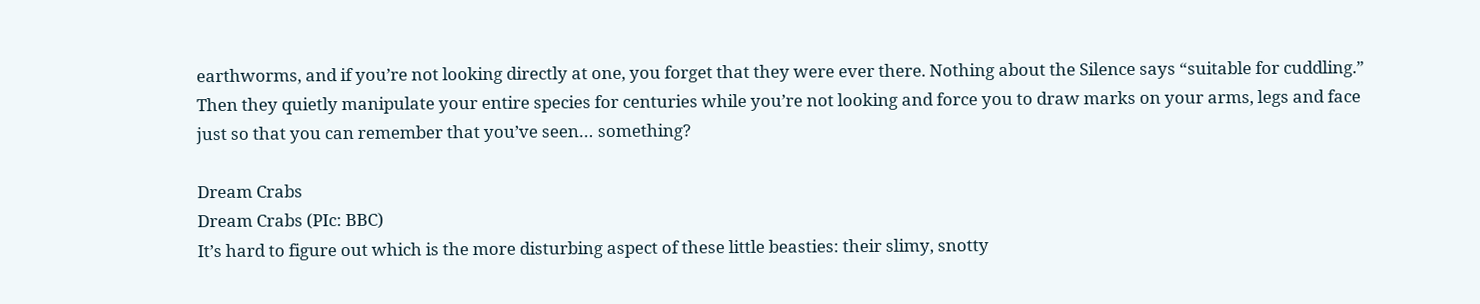earthworms, and if you’re not looking directly at one, you forget that they were ever there. Nothing about the Silence says “suitable for cuddling.” Then they quietly manipulate your entire species for centuries while you’re not looking and force you to draw marks on your arms, legs and face just so that you can remember that you’ve seen… something?

Dream Crabs
Dream Crabs (PIc: BBC)
It’s hard to figure out which is the more disturbing aspect of these little beasties: their slimy, snotty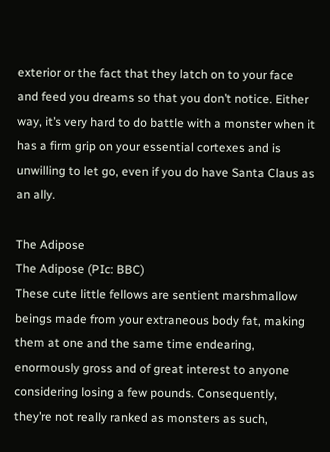exterior or the fact that they latch on to your face and feed you dreams so that you don’t notice. Either way, it’s very hard to do battle with a monster when it has a firm grip on your essential cortexes and is unwilling to let go, even if you do have Santa Claus as an ally.

The Adipose
The Adipose (PIc: BBC)
These cute little fellows are sentient marshmallow beings made from your extraneous body fat, making them at one and the same time endearing, enormously gross and of great interest to anyone considering losing a few pounds. Consequently, they’re not really ranked as monsters as such,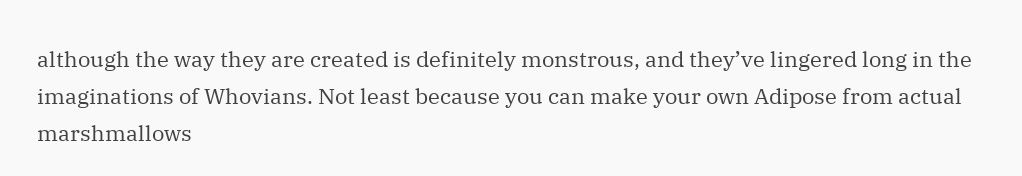although the way they are created is definitely monstrous, and they’ve lingered long in the imaginations of Whovians. Not least because you can make your own Adipose from actual marshmallows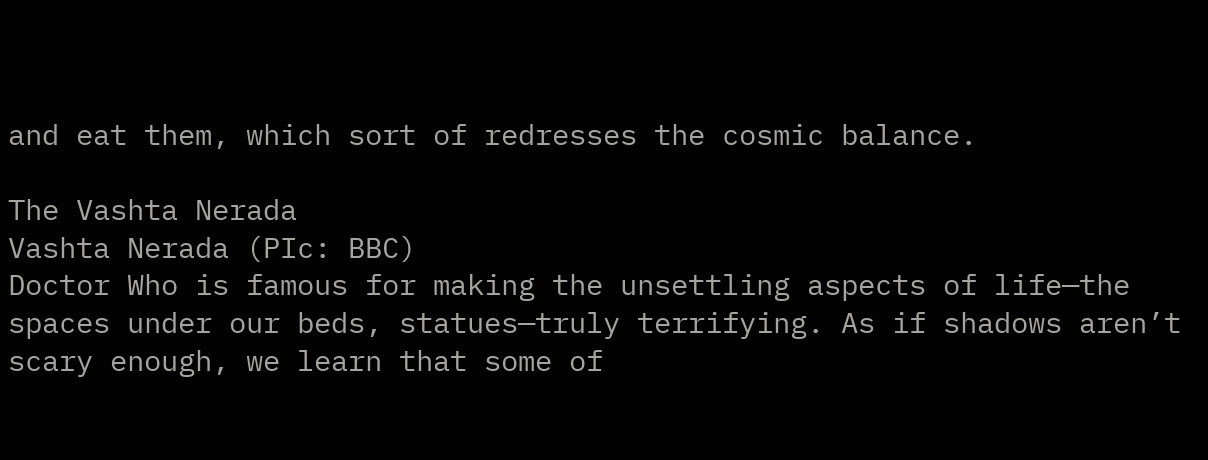and eat them, which sort of redresses the cosmic balance.

The Vashta Nerada
Vashta Nerada (PIc: BBC)
Doctor Who is famous for making the unsettling aspects of life—the spaces under our beds, statues—truly terrifying. As if shadows aren’t scary enough, we learn that some of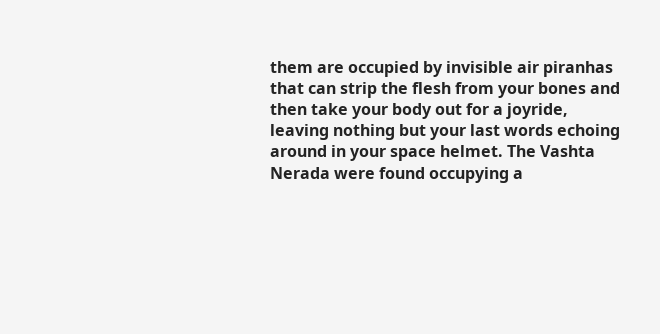them are occupied by invisible air piranhas that can strip the flesh from your bones and then take your body out for a joyride, leaving nothing but your last words echoing around in your space helmet. The Vashta Nerada were found occupying a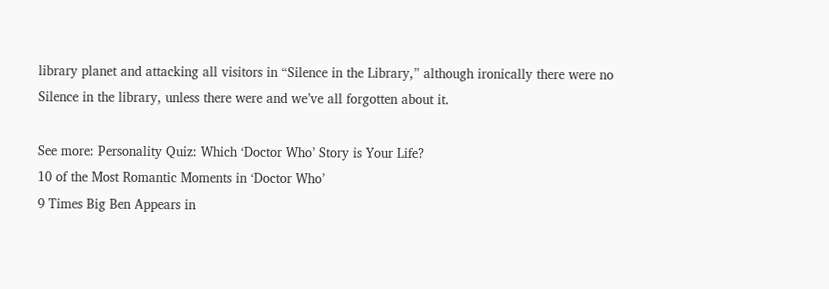library planet and attacking all visitors in “Silence in the Library,” although ironically there were no Silence in the library, unless there were and we’ve all forgotten about it.

See more: Personality Quiz: Which ‘Doctor Who’ Story is Your Life?
10 of the Most Romantic Moments in ‘Doctor Who’
9 Times Big Ben Appears in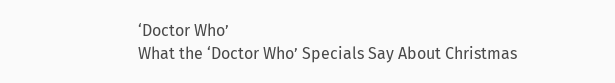‘Doctor Who’
What the ‘Doctor Who’ Specials Say About Christmas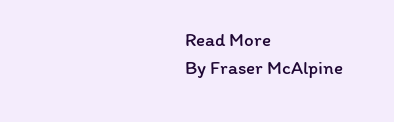Read More
By Fraser McAlpine